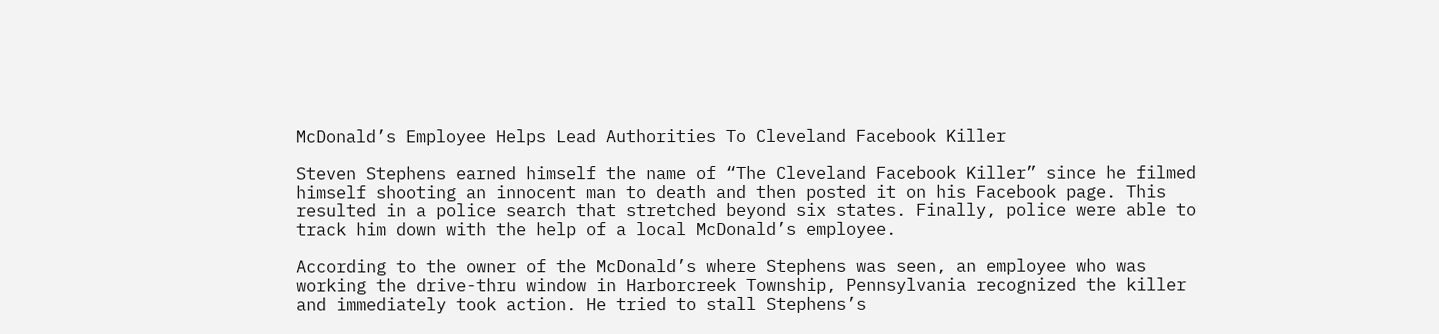McDonald’s Employee Helps Lead Authorities To Cleveland Facebook Killer

Steven Stephens earned himself the name of “The Cleveland Facebook Killer” since he filmed himself shooting an innocent man to death and then posted it on his Facebook page. This resulted in a police search that stretched beyond six states. Finally, police were able to track him down with the help of a local McDonald’s employee.

According to the owner of the McDonald’s where Stephens was seen, an employee who was working the drive-thru window in Harborcreek Township, Pennsylvania recognized the killer and immediately took action. He tried to stall Stephens’s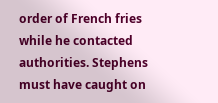order of French fries while he contacted authorities. Stephens must have caught on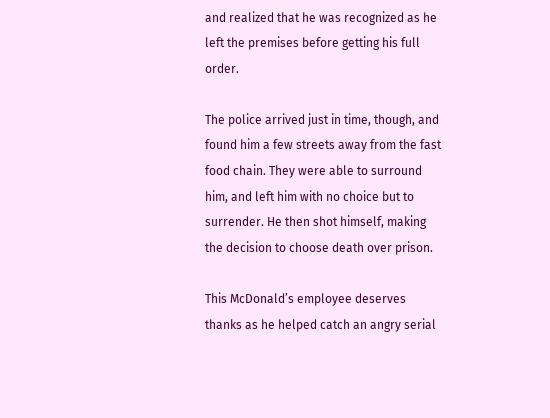and realized that he was recognized as he left the premises before getting his full order.

The police arrived just in time, though, and found him a few streets away from the fast food chain. They were able to surround him, and left him with no choice but to surrender. He then shot himself, making the decision to choose death over prison.

This McDonald’s employee deserves thanks as he helped catch an angry serial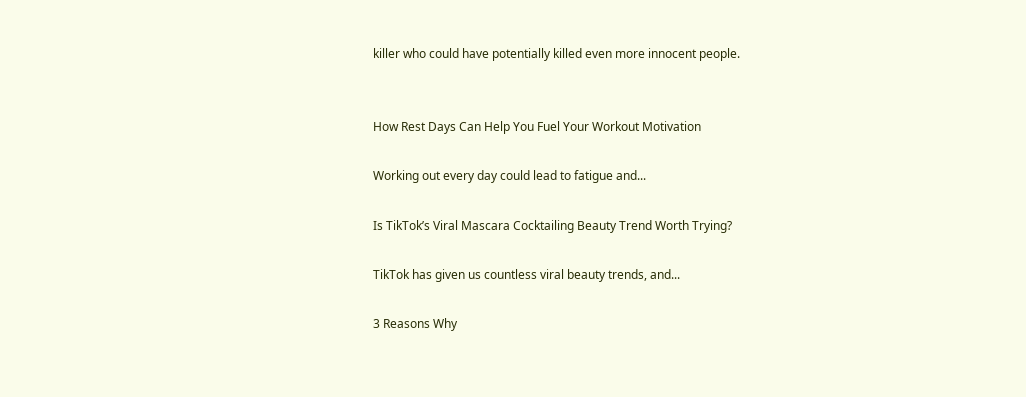killer who could have potentially killed even more innocent people.


How Rest Days Can Help You Fuel Your Workout Motivation

Working out every day could lead to fatigue and...

Is TikTok’s Viral Mascara Cocktailing Beauty Trend Worth Trying?

TikTok has given us countless viral beauty trends, and...

3 Reasons Why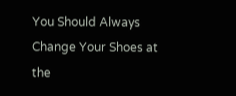You Should Always Change Your Shoes at the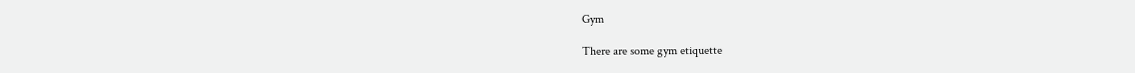Gym

There are some gym etiquette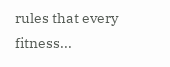rules that every fitness...